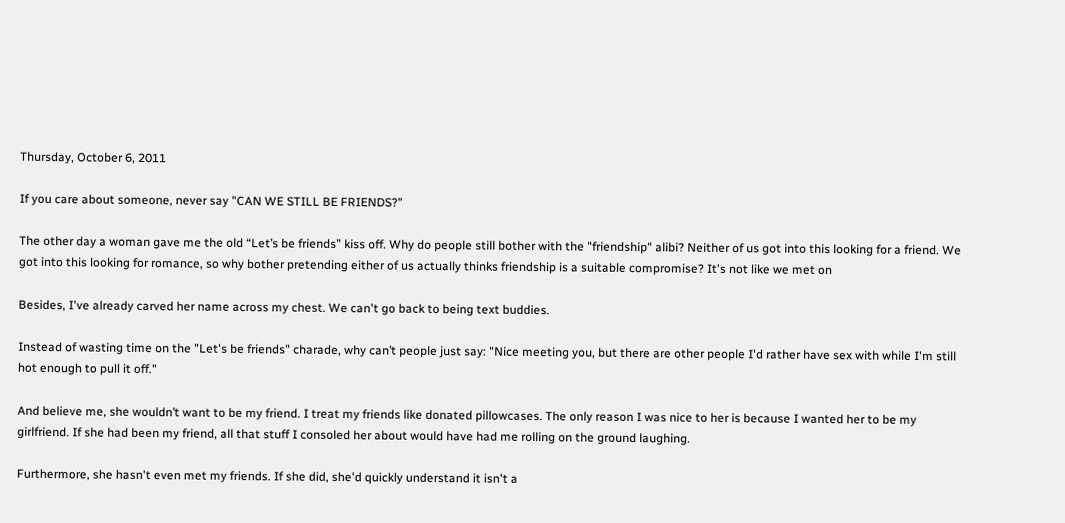Thursday, October 6, 2011

If you care about someone, never say "CAN WE STILL BE FRIENDS?"

The other day a woman gave me the old “Let’s be friends” kiss off. Why do people still bother with the "friendship" alibi? Neither of us got into this looking for a friend. We got into this looking for romance, so why bother pretending either of us actually thinks friendship is a suitable compromise? It's not like we met on

Besides, I've already carved her name across my chest. We can't go back to being text buddies.

Instead of wasting time on the "Let's be friends" charade, why can’t people just say: "Nice meeting you, but there are other people I'd rather have sex with while I'm still hot enough to pull it off."

And believe me, she wouldn’t want to be my friend. I treat my friends like donated pillowcases. The only reason I was nice to her is because I wanted her to be my girlfriend. If she had been my friend, all that stuff I consoled her about would have had me rolling on the ground laughing.

Furthermore, she hasn't even met my friends. If she did, she'd quickly understand it isn't a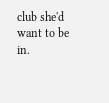club she'd want to be in.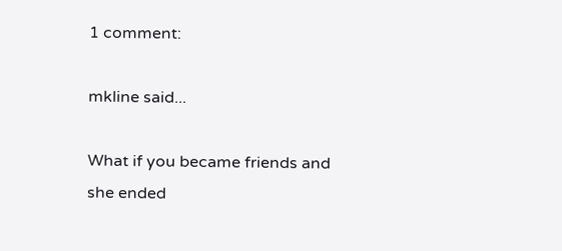1 comment:

mkline said...

What if you became friends and she ended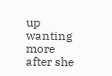up wanting more after she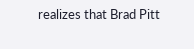realizes that Brad Pitt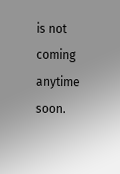is not coming anytime soon.